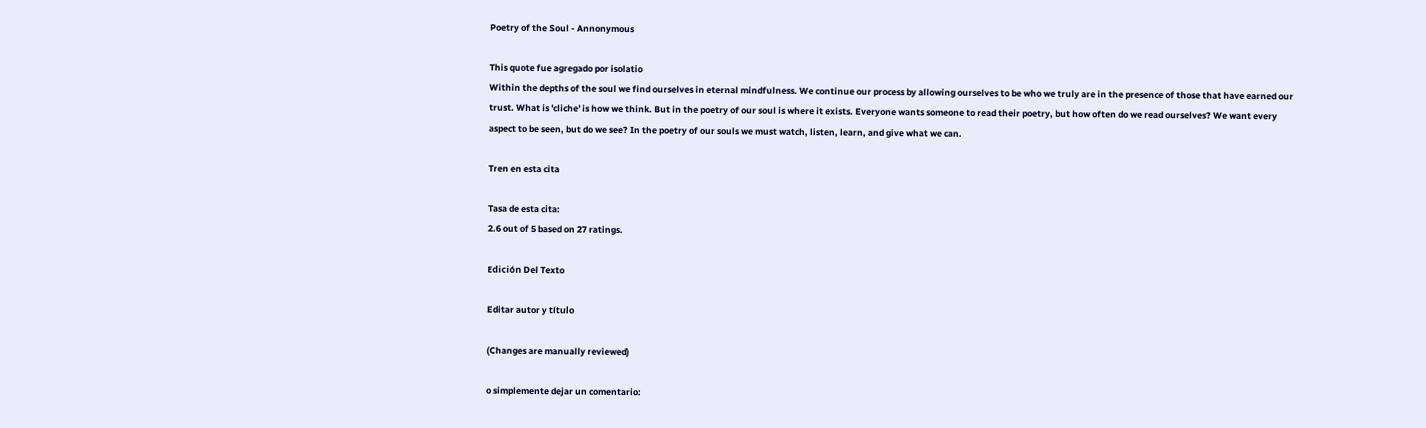Poetry of the Soul - Annonymous

This quote fue agregado por isolatio
Within the depths of the soul we find ourselves in eternal mindfulness. We continue our process by allowing ourselves to be who we truly are in the presence of those that have earned our trust. What is 'cliche' is how we think. But in the poetry of our soul is where it exists. Everyone wants someone to read their poetry, but how often do we read ourselves? We want every aspect to be seen, but do we see? In the poetry of our souls we must watch, listen, learn, and give what we can.

Tren en esta cita

Tasa de esta cita:
2.6 out of 5 based on 27 ratings.

Edición Del Texto

Editar autor y título

(Changes are manually reviewed)

o simplemente dejar un comentario: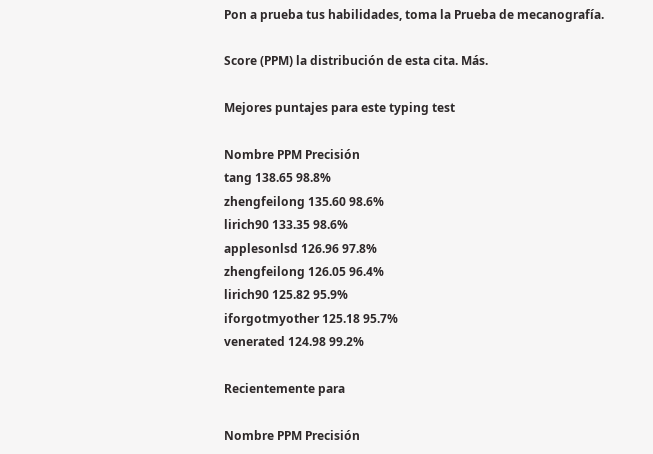Pon a prueba tus habilidades, toma la Prueba de mecanografía.

Score (PPM) la distribución de esta cita. Más.

Mejores puntajes para este typing test

Nombre PPM Precisión
tang 138.65 98.8%
zhengfeilong 135.60 98.6%
lirich90 133.35 98.6%
applesonlsd 126.96 97.8%
zhengfeilong 126.05 96.4%
lirich90 125.82 95.9%
iforgotmyother 125.18 95.7%
venerated 124.98 99.2%

Recientemente para

Nombre PPM Precisión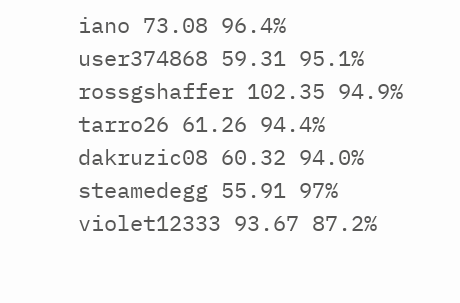iano 73.08 96.4%
user374868 59.31 95.1%
rossgshaffer 102.35 94.9%
tarro26 61.26 94.4%
dakruzic08 60.32 94.0%
steamedegg 55.91 97%
violet12333 93.67 87.2%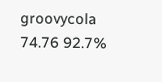groovycola 74.76 92.7%